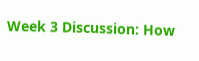Week 3 Discussion: How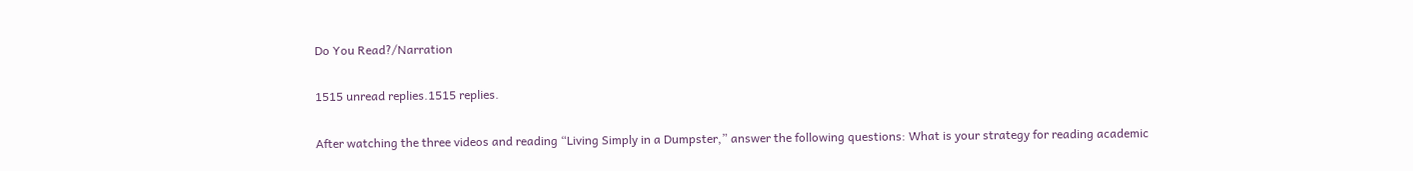Do You Read?/Narration

1515 unread replies.1515 replies.

After watching the three videos and reading “Living Simply in a Dumpster,” answer the following questions: What is your strategy for reading academic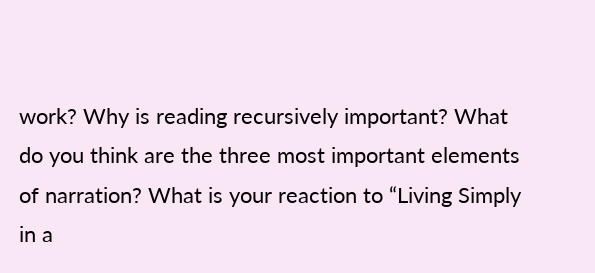work? Why is reading recursively important? What do you think are the three most important elements of narration? What is your reaction to “Living Simply in a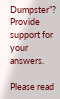Dumpster”?  Provide support for your answers.

Please read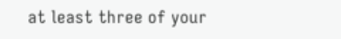at least three of your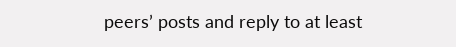peers’ posts and reply to at least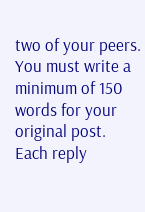two of your peers.  You must write a minimum of 150 words for your original post.  Each reply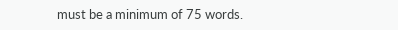must be a minimum of 75 words.